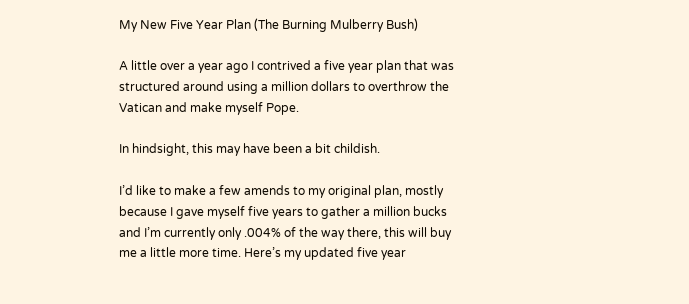My New Five Year Plan (The Burning Mulberry Bush)

A little over a year ago I contrived a five year plan that was structured around using a million dollars to overthrow the Vatican and make myself Pope.

In hindsight, this may have been a bit childish.

I’d like to make a few amends to my original plan, mostly because I gave myself five years to gather a million bucks and I’m currently only .004% of the way there, this will buy me a little more time. Here’s my updated five year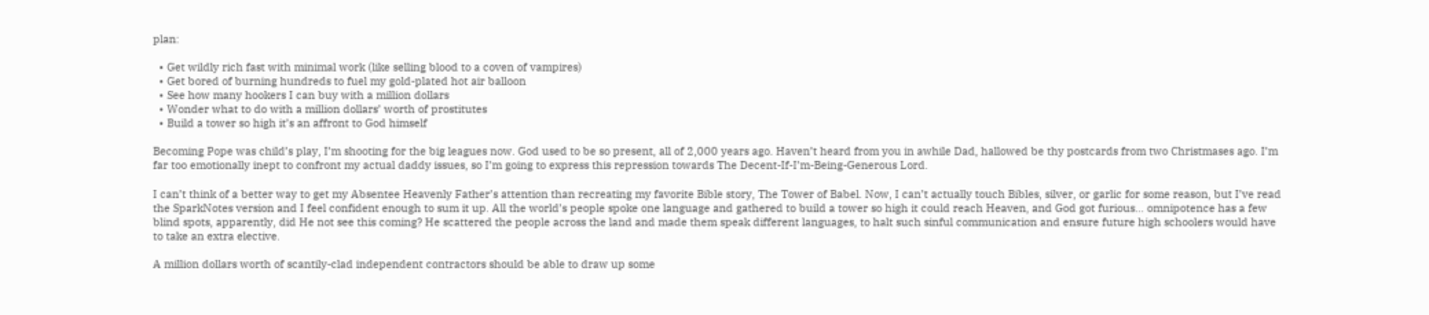plan:

  • Get wildly rich fast with minimal work (like selling blood to a coven of vampires)
  • Get bored of burning hundreds to fuel my gold-plated hot air balloon
  • See how many hookers I can buy with a million dollars
  • Wonder what to do with a million dollars’ worth of prostitutes
  • Build a tower so high it’s an affront to God himself

Becoming Pope was child’s play, I’m shooting for the big leagues now. God used to be so present, all of 2,000 years ago. Haven’t heard from you in awhile Dad, hallowed be thy postcards from two Christmases ago. I’m far too emotionally inept to confront my actual daddy issues, so I’m going to express this repression towards The Decent-If-I’m-Being-Generous Lord.

I can’t think of a better way to get my Absentee Heavenly Father’s attention than recreating my favorite Bible story, The Tower of Babel. Now, I can’t actually touch Bibles, silver, or garlic for some reason, but I’ve read the SparkNotes version and I feel confident enough to sum it up. All the world’s people spoke one language and gathered to build a tower so high it could reach Heaven, and God got furious… omnipotence has a few blind spots, apparently, did He not see this coming? He scattered the people across the land and made them speak different languages, to halt such sinful communication and ensure future high schoolers would have to take an extra elective.

A million dollars worth of scantily-clad independent contractors should be able to draw up some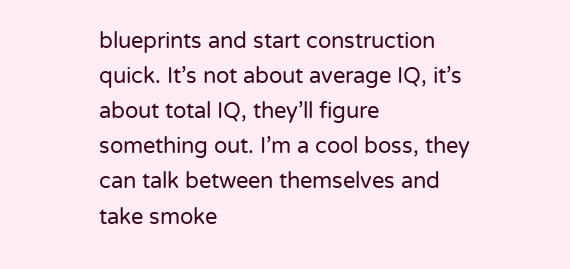blueprints and start construction quick. It’s not about average IQ, it’s about total IQ, they’ll figure something out. I’m a cool boss, they can talk between themselves and take smoke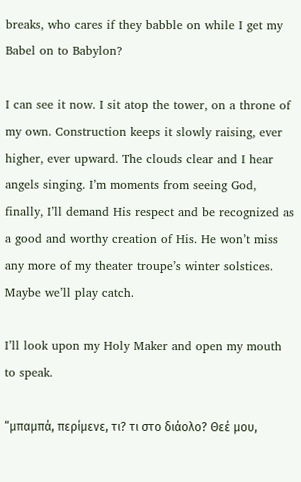breaks, who cares if they babble on while I get my Babel on to Babylon?

I can see it now. I sit atop the tower, on a throne of my own. Construction keeps it slowly raising, ever higher, ever upward. The clouds clear and I hear angels singing. I’m moments from seeing God, finally, I’ll demand His respect and be recognized as a good and worthy creation of His. He won’t miss any more of my theater troupe’s winter solstices. Maybe we’ll play catch.

I’ll look upon my Holy Maker and open my mouth to speak.

“μπαμπά, περίμενε, τι? τι στο διάολο? Θεέ μου,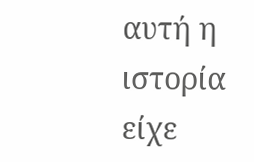αυτή η ιστορία είχε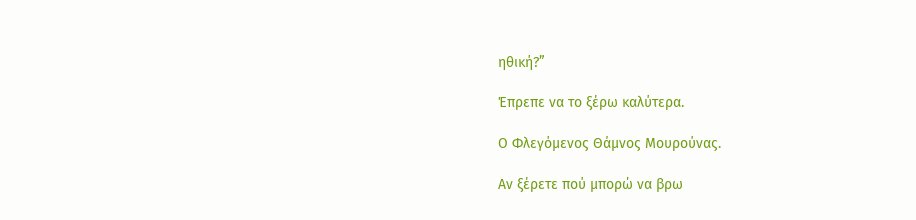ηθική?”

Έπρεπε να το ξέρω καλύτερα.

Ο Φλεγόμενος Θάμνος Μουρούνας.

Αν ξέρετε πού μπορώ να βρω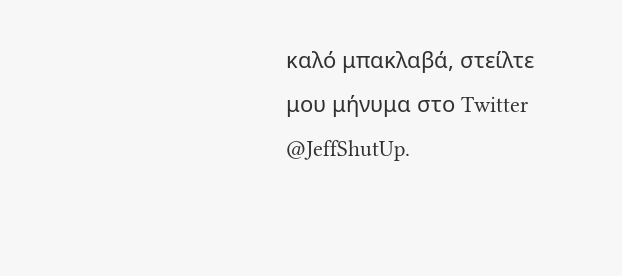καλό μπακλαβά, στείλτε μου μήνυμα στο Twitter @JeffShutUp.